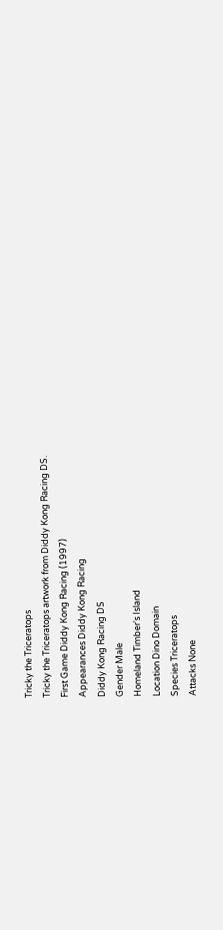Tricky the Triceratops
Tricky the Triceratops artwork from Diddy Kong Racing DS.
First Game Diddy Kong Racing (1997)
Appearances Diddy Kong Racing
Diddy Kong Racing DS
Gender Male
Homeland Timber's Island
Location Dino Domain
Species Triceratops
Attacks None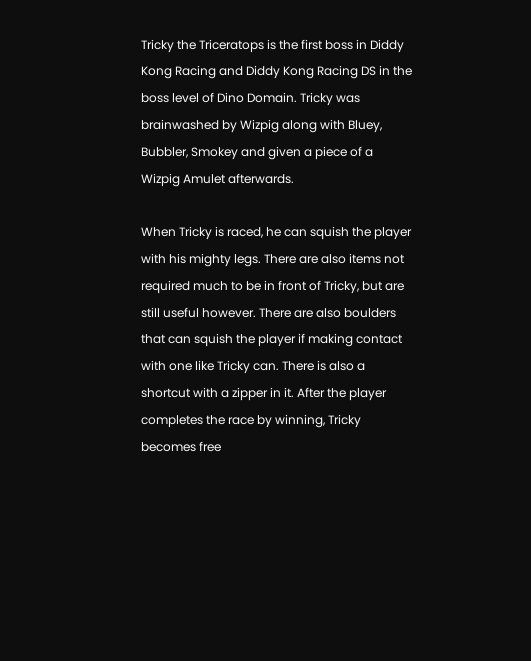Tricky the Triceratops is the first boss in Diddy Kong Racing and Diddy Kong Racing DS in the boss level of Dino Domain. Tricky was brainwashed by Wizpig along with Bluey, Bubbler, Smokey and given a piece of a Wizpig Amulet afterwards.

When Tricky is raced, he can squish the player with his mighty legs. There are also items not required much to be in front of Tricky, but are still useful however. There are also boulders that can squish the player if making contact with one like Tricky can. There is also a shortcut with a zipper in it. After the player completes the race by winning, Tricky becomes free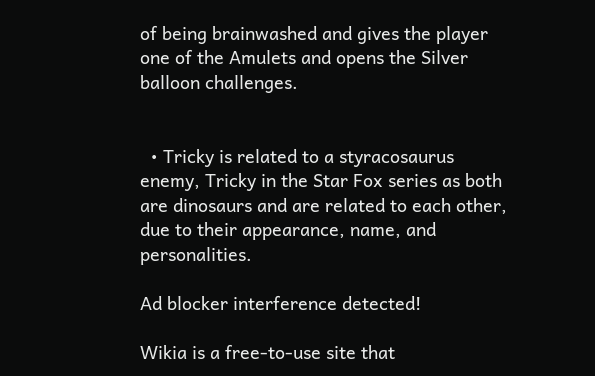of being brainwashed and gives the player one of the Amulets and opens the Silver balloon challenges.


  • Tricky is related to a styracosaurus enemy, Tricky in the Star Fox series as both are dinosaurs and are related to each other, due to their appearance, name, and personalities.

Ad blocker interference detected!

Wikia is a free-to-use site that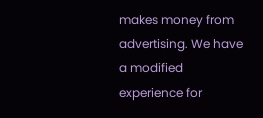makes money from advertising. We have a modified experience for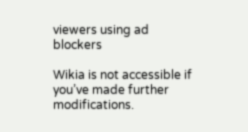viewers using ad blockers

Wikia is not accessible if you’ve made further modifications.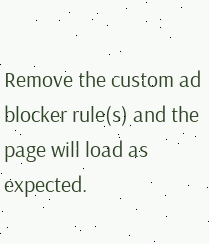Remove the custom ad blocker rule(s) and the page will load as expected.